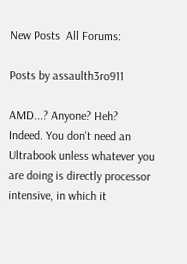New Posts  All Forums:

Posts by assaulth3ro911

AMD...? Anyone? Heh?
Indeed. You don't need an Ultrabook unless whatever you are doing is directly processor intensive, in which it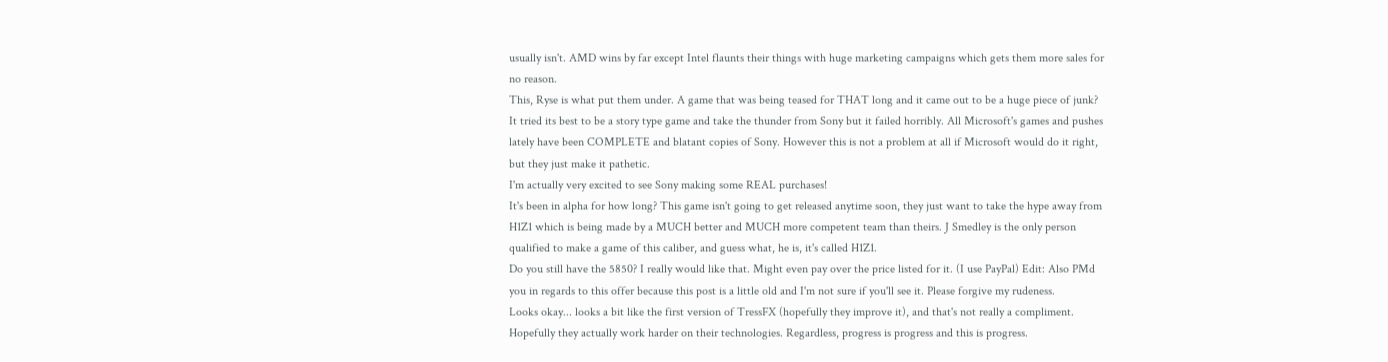usually isn't. AMD wins by far except Intel flaunts their things with huge marketing campaigns which gets them more sales for no reason.
This, Ryse is what put them under. A game that was being teased for THAT long and it came out to be a huge piece of junk? It tried its best to be a story type game and take the thunder from Sony but it failed horribly. All Microsoft's games and pushes lately have been COMPLETE and blatant copies of Sony. However this is not a problem at all if Microsoft would do it right, but they just make it pathetic.
I'm actually very excited to see Sony making some REAL purchases!
It's been in alpha for how long? This game isn't going to get released anytime soon, they just want to take the hype away from H1Z1 which is being made by a MUCH better and MUCH more competent team than theirs. J Smedley is the only person qualified to make a game of this caliber, and guess what, he is, it's called H1Z1.
Do you still have the 5850? I really would like that. Might even pay over the price listed for it. (I use PayPal) Edit: Also PMd you in regards to this offer because this post is a little old and I'm not sure if you'll see it. Please forgive my rudeness.
Looks okay... looks a bit like the first version of TressFX (hopefully they improve it), and that's not really a compliment. Hopefully they actually work harder on their technologies. Regardless, progress is progress and this is progress.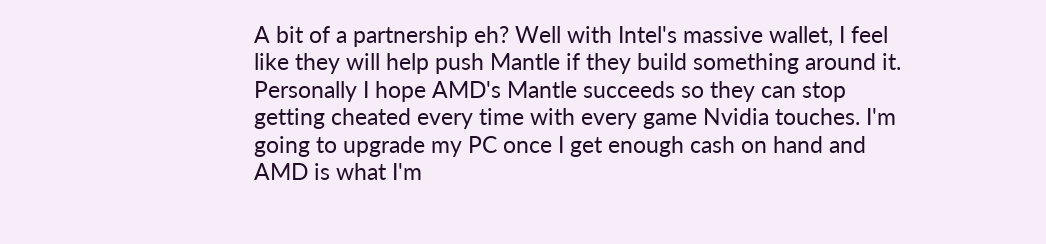A bit of a partnership eh? Well with Intel's massive wallet, I feel like they will help push Mantle if they build something around it. Personally I hope AMD's Mantle succeeds so they can stop getting cheated every time with every game Nvidia touches. I'm going to upgrade my PC once I get enough cash on hand and AMD is what I'm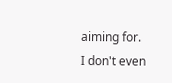aiming for.
I don't even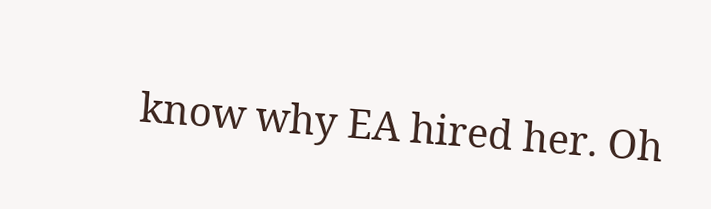know why EA hired her. Oh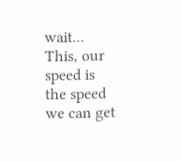wait...
This, our speed is the speed we can get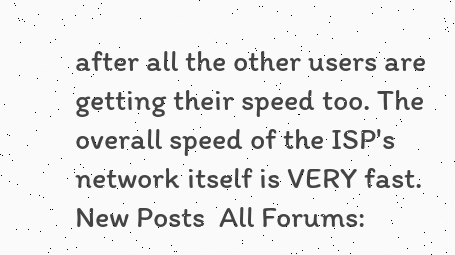after all the other users are getting their speed too. The overall speed of the ISP's network itself is VERY fast.
New Posts  All Forums: